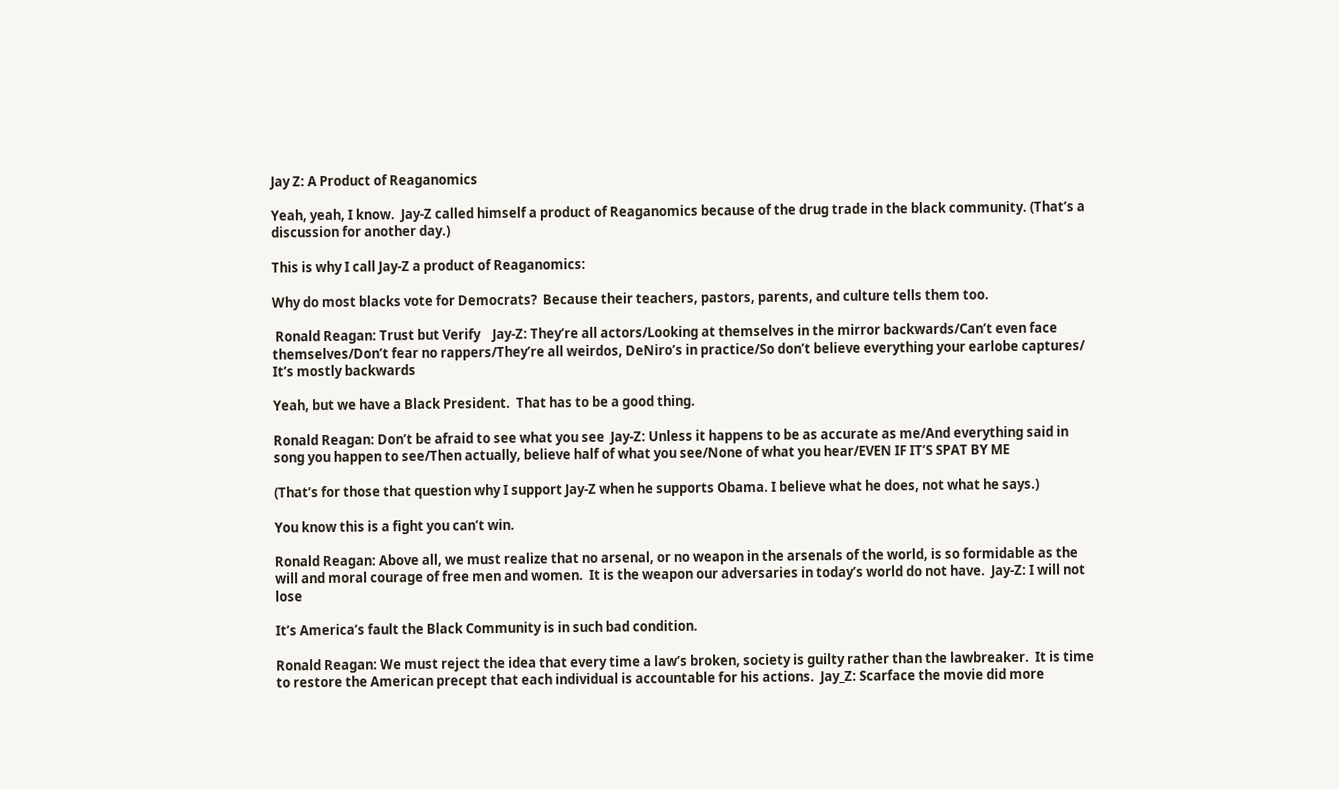Jay Z: A Product of Reaganomics

Yeah, yeah, I know.  Jay-Z called himself a product of Reaganomics because of the drug trade in the black community. (That’s a discussion for another day.)

This is why I call Jay-Z a product of Reaganomics:

Why do most blacks vote for Democrats?  Because their teachers, pastors, parents, and culture tells them too.

 Ronald Reagan: Trust but Verify    Jay-Z: They’re all actors/Looking at themselves in the mirror backwards/Can’t even face themselves/Don’t fear no rappers/They’re all weirdos, DeNiro’s in practice/So don’t believe everything your earlobe captures/ It’s mostly backwards

Yeah, but we have a Black President.  That has to be a good thing.

Ronald Reagan: Don’t be afraid to see what you see  Jay-Z: Unless it happens to be as accurate as me/And everything said in song you happen to see/Then actually, believe half of what you see/None of what you hear/EVEN IF IT’S SPAT BY ME

(That’s for those that question why I support Jay-Z when he supports Obama. I believe what he does, not what he says.)

You know this is a fight you can’t win.

Ronald Reagan: Above all, we must realize that no arsenal, or no weapon in the arsenals of the world, is so formidable as the will and moral courage of free men and women.  It is the weapon our adversaries in today’s world do not have.  Jay-Z: I will not lose

It’s America’s fault the Black Community is in such bad condition.

Ronald Reagan: We must reject the idea that every time a law’s broken, society is guilty rather than the lawbreaker.  It is time to restore the American precept that each individual is accountable for his actions.  Jay_Z: Scarface the movie did more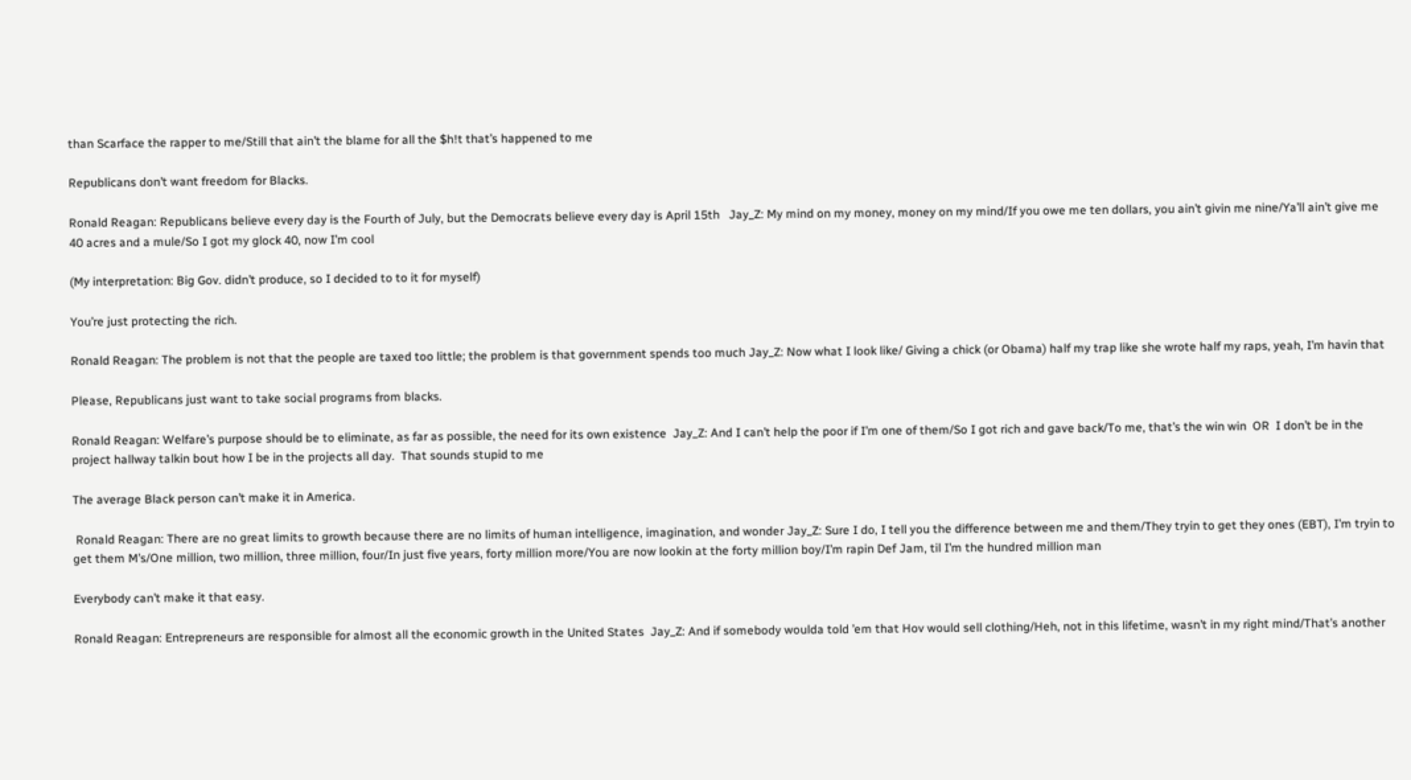than Scarface the rapper to me/Still that ain’t the blame for all the $h!t that’s happened to me

Republicans don’t want freedom for Blacks.

Ronald Reagan: Republicans believe every day is the Fourth of July, but the Democrats believe every day is April 15th   Jay_Z: My mind on my money, money on my mind/If you owe me ten dollars, you ain’t givin me nine/Ya’ll ain’t give me 40 acres and a mule/So I got my glock 40, now I’m cool

(My interpretation: Big Gov. didn’t produce, so I decided to to it for myself)

You’re just protecting the rich.

Ronald Reagan: The problem is not that the people are taxed too little; the problem is that government spends too much Jay_Z: Now what I look like/ Giving a chick (or Obama) half my trap like she wrote half my raps, yeah, I’m havin that

Please, Republicans just want to take social programs from blacks.

Ronald Reagan: Welfare’s purpose should be to eliminate, as far as possible, the need for its own existence  Jay_Z: And I can’t help the poor if I’m one of them/So I got rich and gave back/To me, that’s the win win  OR  I don’t be in the project hallway talkin bout how I be in the projects all day.  That sounds stupid to me

The average Black person can’t make it in America.

 Ronald Reagan: There are no great limits to growth because there are no limits of human intelligence, imagination, and wonder Jay_Z: Sure I do, I tell you the difference between me and them/They tryin to get they ones (EBT), I’m tryin to get them M’s/One million, two million, three million, four/In just five years, forty million more/You are now lookin at the forty million boy/I’m rapin Def Jam, til I’m the hundred million man

Everybody can’t make it that easy.

Ronald Reagan: Entrepreneurs are responsible for almost all the economic growth in the United States  Jay_Z: And if somebody woulda told ’em that Hov would sell clothing/Heh, not in this lifetime, wasn’t in my right mind/That’s another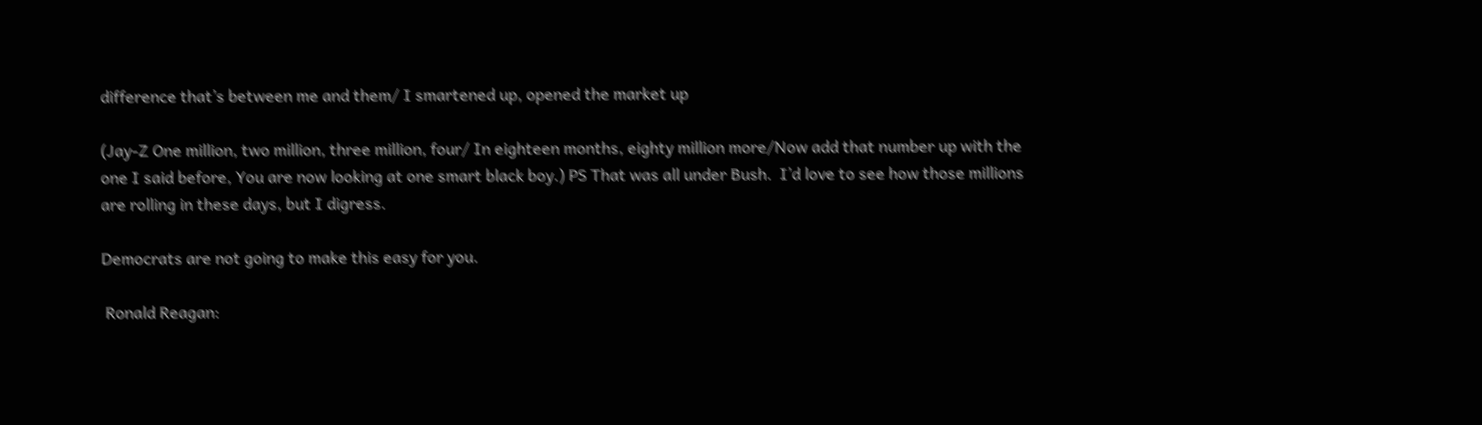difference that’s between me and them/ I smartened up, opened the market up

(Jay-Z One million, two million, three million, four/ In eighteen months, eighty million more/Now add that number up with the one I said before, You are now looking at one smart black boy.) PS That was all under Bush.  I’d love to see how those millions are rolling in these days, but I digress.

Democrats are not going to make this easy for you.

 Ronald Reagan: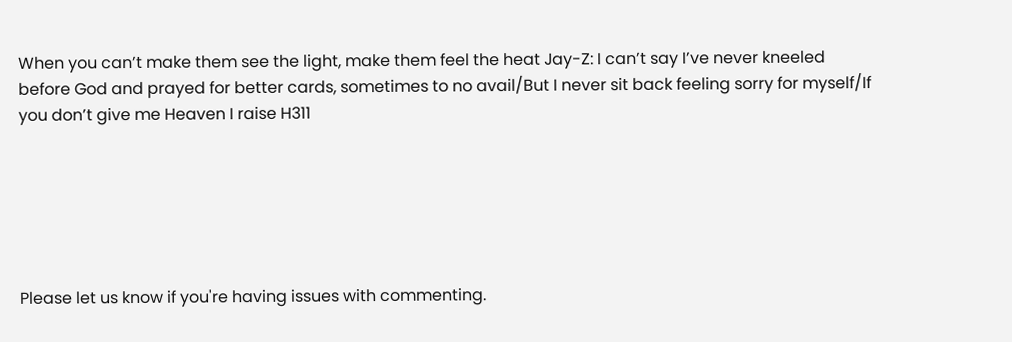When you can’t make them see the light, make them feel the heat Jay-Z: I can’t say I’ve never kneeled before God and prayed for better cards, sometimes to no avail/But I never sit back feeling sorry for myself/If you don’t give me Heaven I raise H311






Please let us know if you're having issues with commenting.